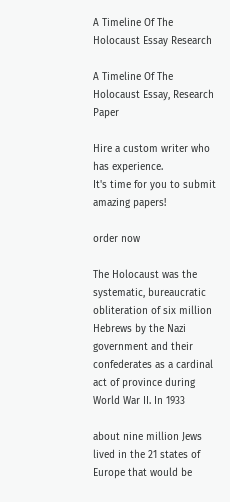A Timeline Of The Holocaust Essay Research

A Timeline Of The Holocaust Essay, Research Paper

Hire a custom writer who has experience.
It's time for you to submit amazing papers!

order now

The Holocaust was the systematic, bureaucratic obliteration of six million Hebrews by the Nazi government and their confederates as a cardinal act of province during World War II. In 1933

about nine million Jews lived in the 21 states of Europe that would be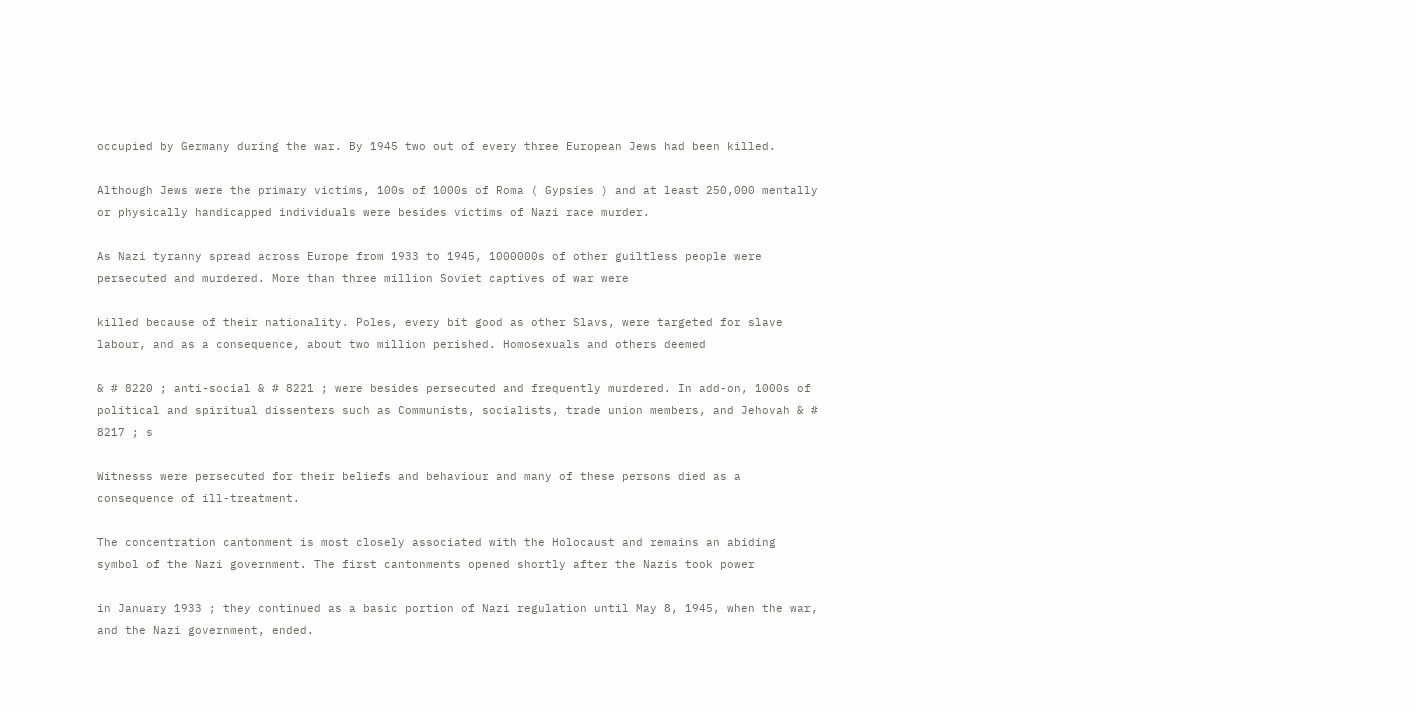occupied by Germany during the war. By 1945 two out of every three European Jews had been killed.

Although Jews were the primary victims, 100s of 1000s of Roma ( Gypsies ) and at least 250,000 mentally or physically handicapped individuals were besides victims of Nazi race murder.

As Nazi tyranny spread across Europe from 1933 to 1945, 1000000s of other guiltless people were persecuted and murdered. More than three million Soviet captives of war were

killed because of their nationality. Poles, every bit good as other Slavs, were targeted for slave labour, and as a consequence, about two million perished. Homosexuals and others deemed

& # 8220 ; anti-social & # 8221 ; were besides persecuted and frequently murdered. In add-on, 1000s of political and spiritual dissenters such as Communists, socialists, trade union members, and Jehovah & # 8217 ; s

Witnesss were persecuted for their beliefs and behaviour and many of these persons died as a consequence of ill-treatment.

The concentration cantonment is most closely associated with the Holocaust and remains an abiding symbol of the Nazi government. The first cantonments opened shortly after the Nazis took power

in January 1933 ; they continued as a basic portion of Nazi regulation until May 8, 1945, when the war, and the Nazi government, ended.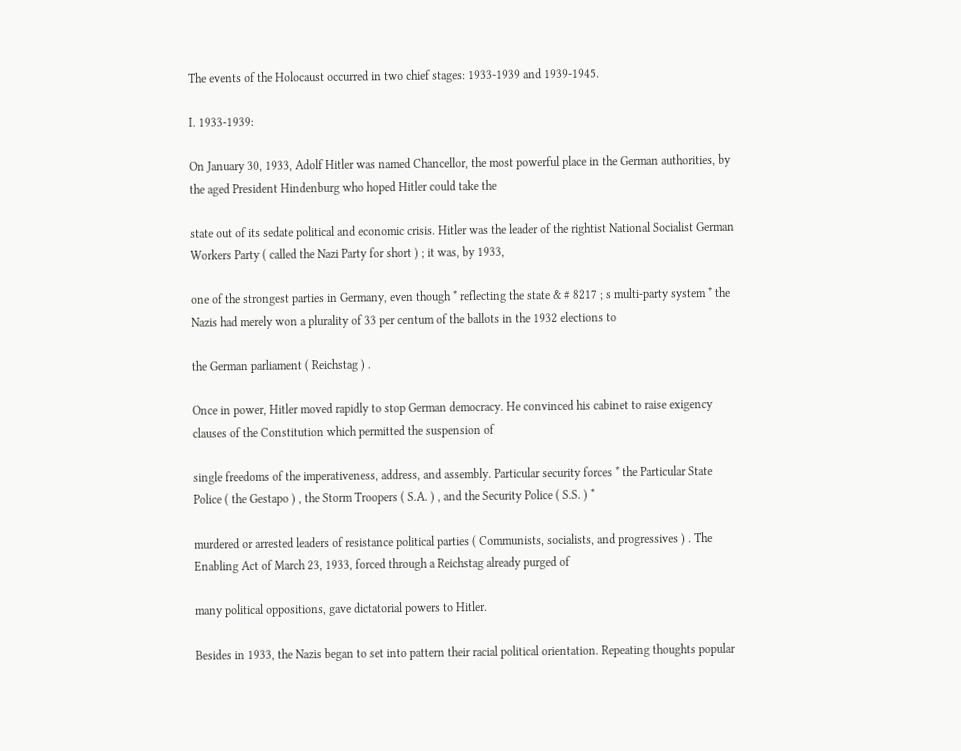The events of the Holocaust occurred in two chief stages: 1933-1939 and 1939-1945.

I. 1933-1939:

On January 30, 1933, Adolf Hitler was named Chancellor, the most powerful place in the German authorities, by the aged President Hindenburg who hoped Hitler could take the

state out of its sedate political and economic crisis. Hitler was the leader of the rightist National Socialist German Workers Party ( called the Nazi Party for short ) ; it was, by 1933,

one of the strongest parties in Germany, even though * reflecting the state & # 8217 ; s multi-party system * the Nazis had merely won a plurality of 33 per centum of the ballots in the 1932 elections to

the German parliament ( Reichstag ) .

Once in power, Hitler moved rapidly to stop German democracy. He convinced his cabinet to raise exigency clauses of the Constitution which permitted the suspension of

single freedoms of the imperativeness, address, and assembly. Particular security forces * the Particular State Police ( the Gestapo ) , the Storm Troopers ( S.A. ) , and the Security Police ( S.S. ) *

murdered or arrested leaders of resistance political parties ( Communists, socialists, and progressives ) . The Enabling Act of March 23, 1933, forced through a Reichstag already purged of

many political oppositions, gave dictatorial powers to Hitler.

Besides in 1933, the Nazis began to set into pattern their racial political orientation. Repeating thoughts popular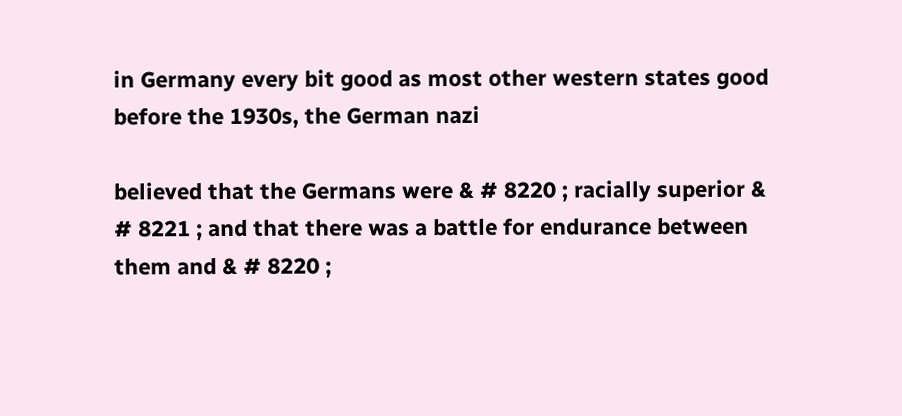in Germany every bit good as most other western states good before the 1930s, the German nazi

believed that the Germans were & # 8220 ; racially superior & # 8221 ; and that there was a battle for endurance between them and & # 8220 ;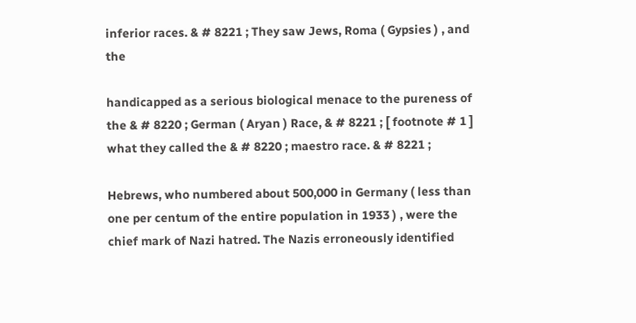inferior races. & # 8221 ; They saw Jews, Roma ( Gypsies ) , and the

handicapped as a serious biological menace to the pureness of the & # 8220 ; German ( Aryan ) Race, & # 8221 ; [ footnote # 1 ] what they called the & # 8220 ; maestro race. & # 8221 ;

Hebrews, who numbered about 500,000 in Germany ( less than one per centum of the entire population in 1933 ) , were the chief mark of Nazi hatred. The Nazis erroneously identified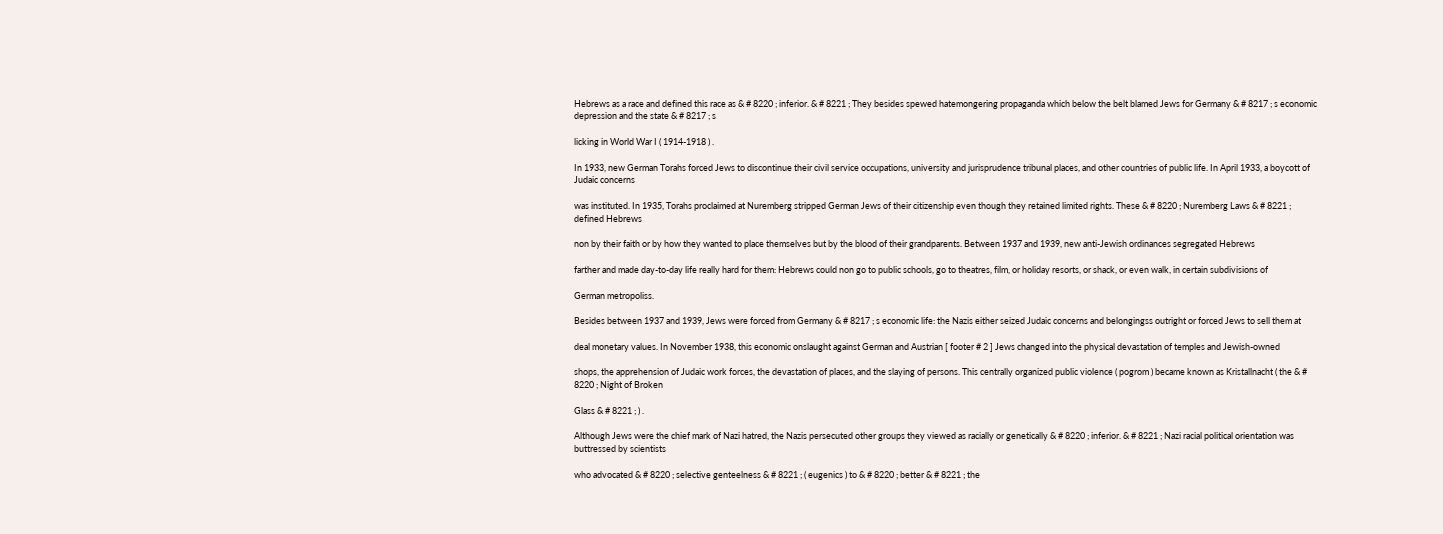Hebrews as a race and defined this race as & # 8220 ; inferior. & # 8221 ; They besides spewed hatemongering propaganda which below the belt blamed Jews for Germany & # 8217 ; s economic depression and the state & # 8217 ; s

licking in World War I ( 1914-1918 ) .

In 1933, new German Torahs forced Jews to discontinue their civil service occupations, university and jurisprudence tribunal places, and other countries of public life. In April 1933, a boycott of Judaic concerns

was instituted. In 1935, Torahs proclaimed at Nuremberg stripped German Jews of their citizenship even though they retained limited rights. These & # 8220 ; Nuremberg Laws & # 8221 ; defined Hebrews

non by their faith or by how they wanted to place themselves but by the blood of their grandparents. Between 1937 and 1939, new anti-Jewish ordinances segregated Hebrews

farther and made day-to-day life really hard for them: Hebrews could non go to public schools, go to theatres, film, or holiday resorts, or shack, or even walk, in certain subdivisions of

German metropoliss.

Besides between 1937 and 1939, Jews were forced from Germany & # 8217 ; s economic life: the Nazis either seized Judaic concerns and belongingss outright or forced Jews to sell them at

deal monetary values. In November 1938, this economic onslaught against German and Austrian [ footer # 2 ] Jews changed into the physical devastation of temples and Jewish-owned

shops, the apprehension of Judaic work forces, the devastation of places, and the slaying of persons. This centrally organized public violence ( pogrom ) became known as Kristallnacht ( the & # 8220 ; Night of Broken

Glass & # 8221 ; ) .

Although Jews were the chief mark of Nazi hatred, the Nazis persecuted other groups they viewed as racially or genetically & # 8220 ; inferior. & # 8221 ; Nazi racial political orientation was buttressed by scientists

who advocated & # 8220 ; selective genteelness & # 8221 ; ( eugenics ) to & # 8220 ; better & # 8221 ; the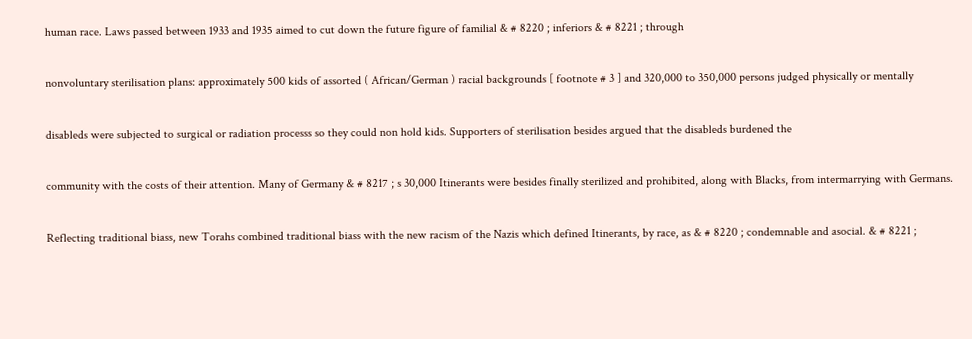human race. Laws passed between 1933 and 1935 aimed to cut down the future figure of familial & # 8220 ; inferiors & # 8221 ; through

nonvoluntary sterilisation plans: approximately 500 kids of assorted ( African/German ) racial backgrounds [ footnote # 3 ] and 320,000 to 350,000 persons judged physically or mentally

disableds were subjected to surgical or radiation processs so they could non hold kids. Supporters of sterilisation besides argued that the disableds burdened the

community with the costs of their attention. Many of Germany & # 8217 ; s 30,000 Itinerants were besides finally sterilized and prohibited, along with Blacks, from intermarrying with Germans.

Reflecting traditional biass, new Torahs combined traditional biass with the new racism of the Nazis which defined Itinerants, by race, as & # 8220 ; condemnable and asocial. & # 8221 ;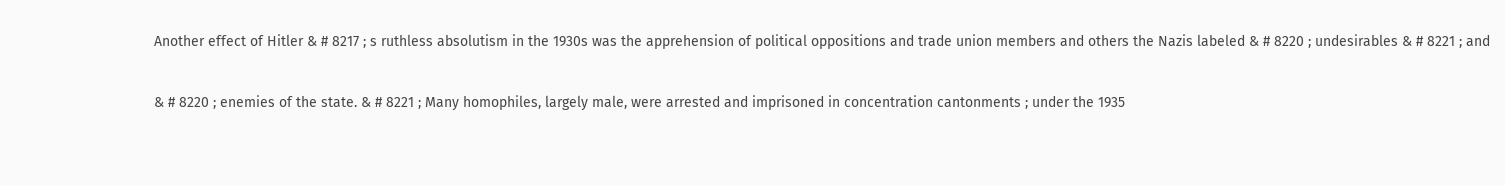Another effect of Hitler & # 8217 ; s ruthless absolutism in the 1930s was the apprehension of political oppositions and trade union members and others the Nazis labeled & # 8220 ; undesirables & # 8221 ; and

& # 8220 ; enemies of the state. & # 8221 ; Many homophiles, largely male, were arrested and imprisoned in concentration cantonments ; under the 1935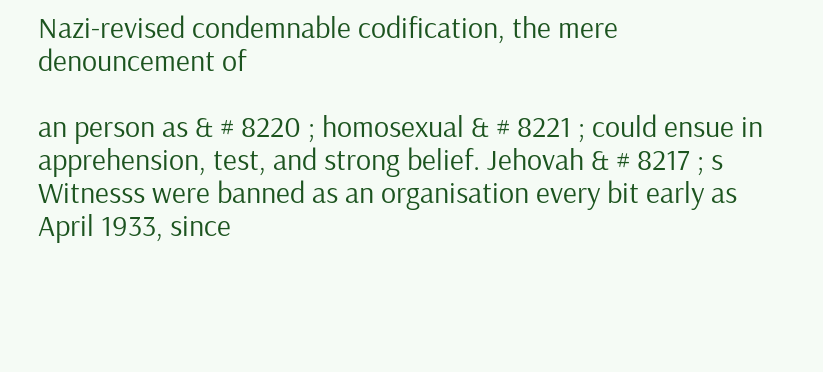Nazi-revised condemnable codification, the mere denouncement of

an person as & # 8220 ; homosexual & # 8221 ; could ensue in apprehension, test, and strong belief. Jehovah & # 8217 ; s Witnesss were banned as an organisation every bit early as April 1933, since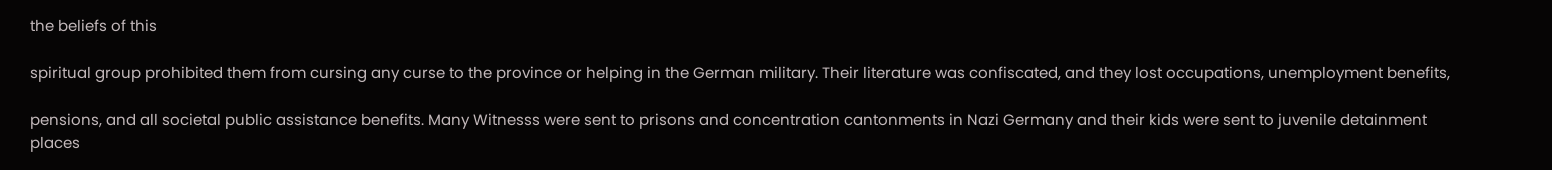the beliefs of this

spiritual group prohibited them from cursing any curse to the province or helping in the German military. Their literature was confiscated, and they lost occupations, unemployment benefits,

pensions, and all societal public assistance benefits. Many Witnesss were sent to prisons and concentration cantonments in Nazi Germany and their kids were sent to juvenile detainment places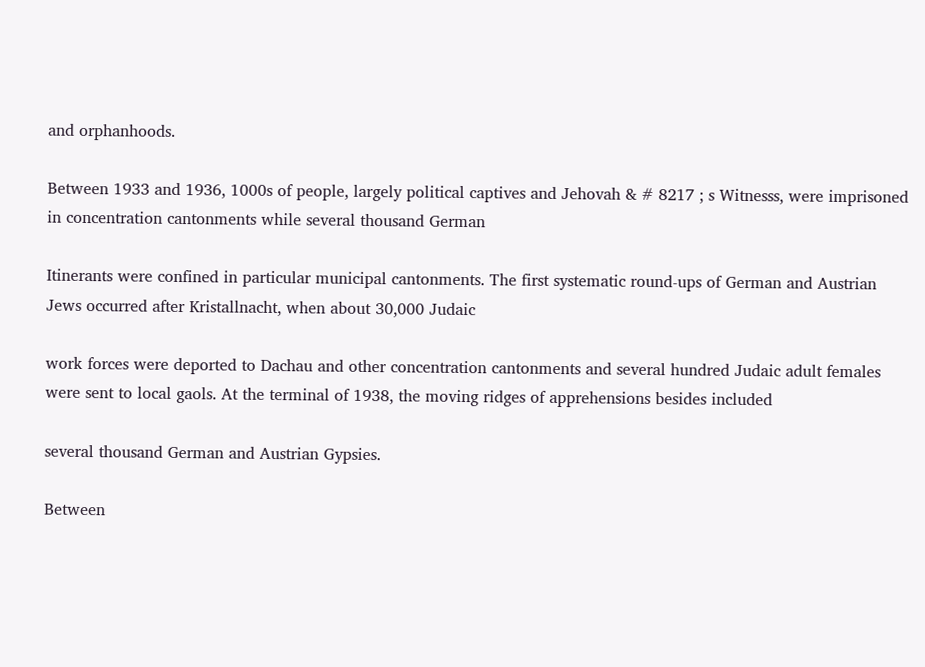and orphanhoods.

Between 1933 and 1936, 1000s of people, largely political captives and Jehovah & # 8217 ; s Witnesss, were imprisoned in concentration cantonments while several thousand German

Itinerants were confined in particular municipal cantonments. The first systematic round-ups of German and Austrian Jews occurred after Kristallnacht, when about 30,000 Judaic

work forces were deported to Dachau and other concentration cantonments and several hundred Judaic adult females were sent to local gaols. At the terminal of 1938, the moving ridges of apprehensions besides included

several thousand German and Austrian Gypsies.

Between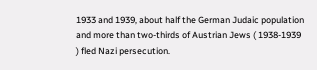1933 and 1939, about half the German Judaic population and more than two-thirds of Austrian Jews ( 1938-1939 ) fled Nazi persecution.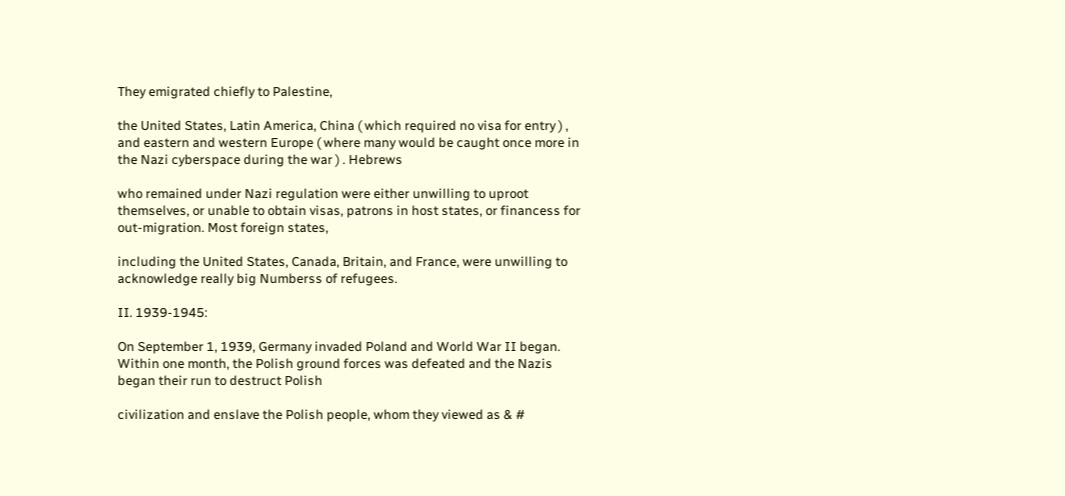They emigrated chiefly to Palestine,

the United States, Latin America, China ( which required no visa for entry ) , and eastern and western Europe ( where many would be caught once more in the Nazi cyberspace during the war ) . Hebrews

who remained under Nazi regulation were either unwilling to uproot themselves, or unable to obtain visas, patrons in host states, or financess for out-migration. Most foreign states,

including the United States, Canada, Britain, and France, were unwilling to acknowledge really big Numberss of refugees.

II. 1939-1945:

On September 1, 1939, Germany invaded Poland and World War II began. Within one month, the Polish ground forces was defeated and the Nazis began their run to destruct Polish

civilization and enslave the Polish people, whom they viewed as & #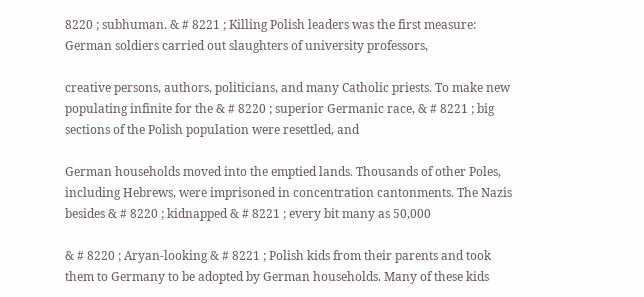8220 ; subhuman. & # 8221 ; Killing Polish leaders was the first measure: German soldiers carried out slaughters of university professors,

creative persons, authors, politicians, and many Catholic priests. To make new populating infinite for the & # 8220 ; superior Germanic race, & # 8221 ; big sections of the Polish population were resettled, and

German households moved into the emptied lands. Thousands of other Poles, including Hebrews, were imprisoned in concentration cantonments. The Nazis besides & # 8220 ; kidnapped & # 8221 ; every bit many as 50,000

& # 8220 ; Aryan-looking & # 8221 ; Polish kids from their parents and took them to Germany to be adopted by German households. Many of these kids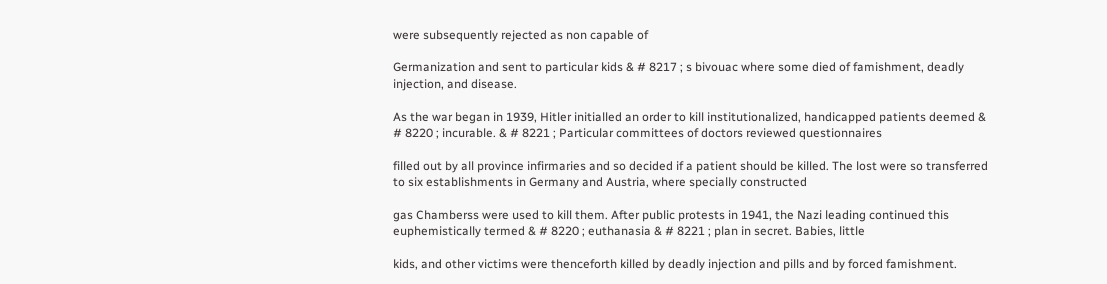were subsequently rejected as non capable of

Germanization and sent to particular kids & # 8217 ; s bivouac where some died of famishment, deadly injection, and disease.

As the war began in 1939, Hitler initialled an order to kill institutionalized, handicapped patients deemed & # 8220 ; incurable. & # 8221 ; Particular committees of doctors reviewed questionnaires

filled out by all province infirmaries and so decided if a patient should be killed. The lost were so transferred to six establishments in Germany and Austria, where specially constructed

gas Chamberss were used to kill them. After public protests in 1941, the Nazi leading continued this euphemistically termed & # 8220 ; euthanasia & # 8221 ; plan in secret. Babies, little

kids, and other victims were thenceforth killed by deadly injection and pills and by forced famishment.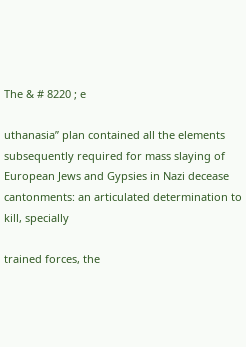The & # 8220 ; e

uthanasia” plan contained all the elements subsequently required for mass slaying of European Jews and Gypsies in Nazi decease cantonments: an articulated determination to kill, specially

trained forces, the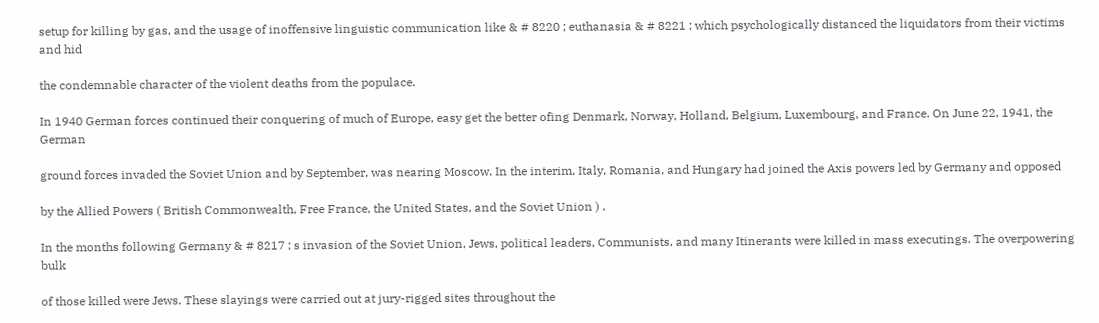setup for killing by gas, and the usage of inoffensive linguistic communication like & # 8220 ; euthanasia & # 8221 ; which psychologically distanced the liquidators from their victims and hid

the condemnable character of the violent deaths from the populace.

In 1940 German forces continued their conquering of much of Europe, easy get the better ofing Denmark, Norway, Holland, Belgium, Luxembourg, and France. On June 22, 1941, the German

ground forces invaded the Soviet Union and by September, was nearing Moscow. In the interim, Italy, Romania, and Hungary had joined the Axis powers led by Germany and opposed

by the Allied Powers ( British Commonwealth, Free France, the United States, and the Soviet Union ) .

In the months following Germany & # 8217 ; s invasion of the Soviet Union, Jews, political leaders, Communists, and many Itinerants were killed in mass executings. The overpowering bulk

of those killed were Jews. These slayings were carried out at jury-rigged sites throughout the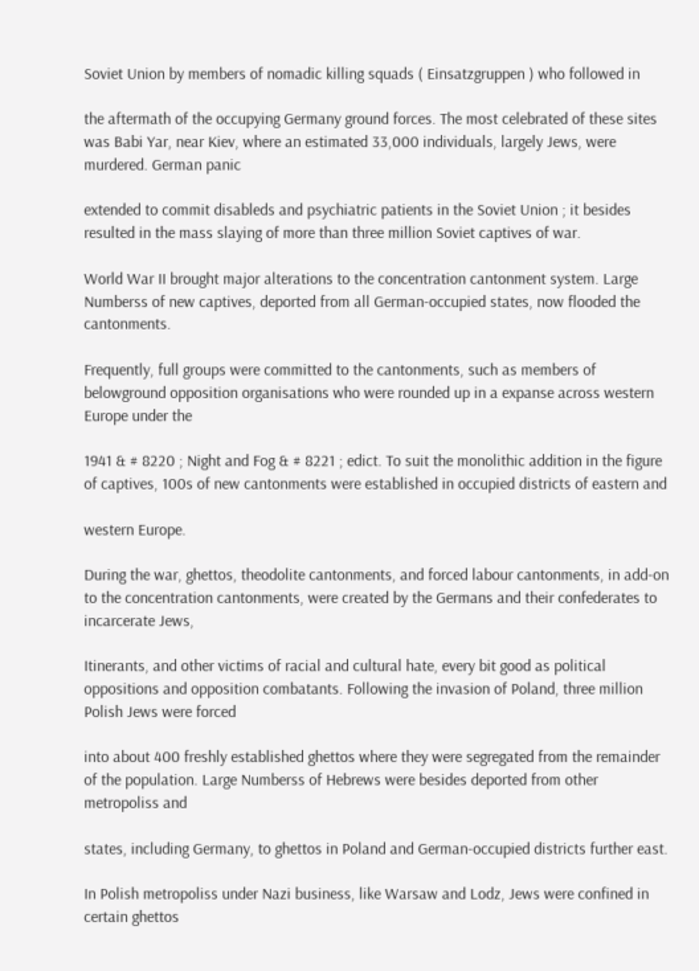Soviet Union by members of nomadic killing squads ( Einsatzgruppen ) who followed in

the aftermath of the occupying Germany ground forces. The most celebrated of these sites was Babi Yar, near Kiev, where an estimated 33,000 individuals, largely Jews, were murdered. German panic

extended to commit disableds and psychiatric patients in the Soviet Union ; it besides resulted in the mass slaying of more than three million Soviet captives of war.

World War II brought major alterations to the concentration cantonment system. Large Numberss of new captives, deported from all German-occupied states, now flooded the cantonments.

Frequently, full groups were committed to the cantonments, such as members of belowground opposition organisations who were rounded up in a expanse across western Europe under the

1941 & # 8220 ; Night and Fog & # 8221 ; edict. To suit the monolithic addition in the figure of captives, 100s of new cantonments were established in occupied districts of eastern and

western Europe.

During the war, ghettos, theodolite cantonments, and forced labour cantonments, in add-on to the concentration cantonments, were created by the Germans and their confederates to incarcerate Jews,

Itinerants, and other victims of racial and cultural hate, every bit good as political oppositions and opposition combatants. Following the invasion of Poland, three million Polish Jews were forced

into about 400 freshly established ghettos where they were segregated from the remainder of the population. Large Numberss of Hebrews were besides deported from other metropoliss and

states, including Germany, to ghettos in Poland and German-occupied districts further east.

In Polish metropoliss under Nazi business, like Warsaw and Lodz, Jews were confined in certain ghettos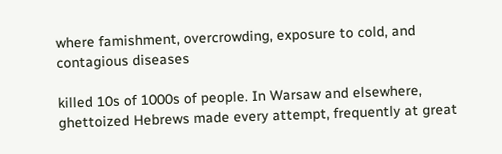where famishment, overcrowding, exposure to cold, and contagious diseases

killed 10s of 1000s of people. In Warsaw and elsewhere, ghettoized Hebrews made every attempt, frequently at great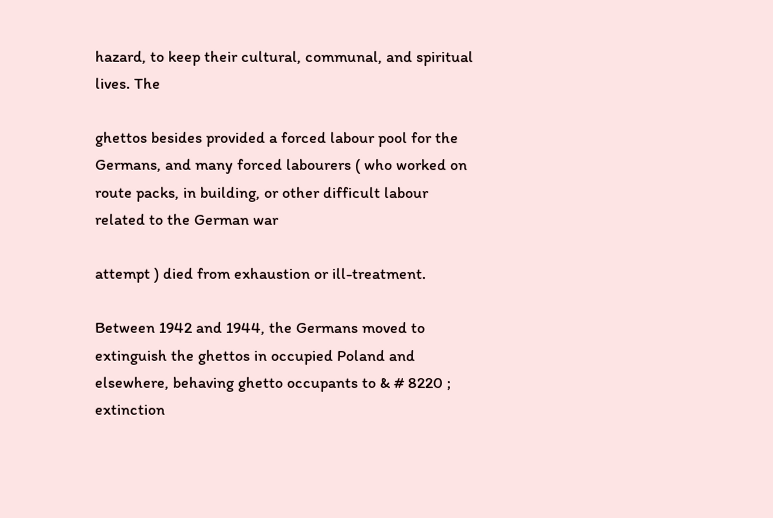hazard, to keep their cultural, communal, and spiritual lives. The

ghettos besides provided a forced labour pool for the Germans, and many forced labourers ( who worked on route packs, in building, or other difficult labour related to the German war

attempt ) died from exhaustion or ill-treatment.

Between 1942 and 1944, the Germans moved to extinguish the ghettos in occupied Poland and elsewhere, behaving ghetto occupants to & # 8220 ; extinction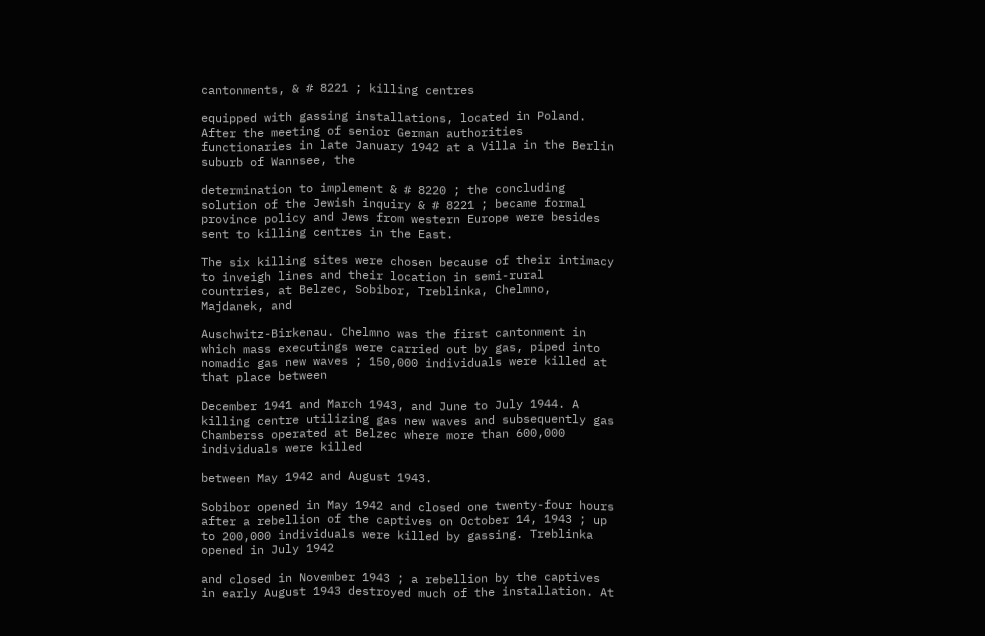cantonments, & # 8221 ; killing centres

equipped with gassing installations, located in Poland. After the meeting of senior German authorities functionaries in late January 1942 at a Villa in the Berlin suburb of Wannsee, the

determination to implement & # 8220 ; the concluding solution of the Jewish inquiry & # 8221 ; became formal province policy and Jews from western Europe were besides sent to killing centres in the East.

The six killing sites were chosen because of their intimacy to inveigh lines and their location in semi-rural countries, at Belzec, Sobibor, Treblinka, Chelmno, Majdanek, and

Auschwitz-Birkenau. Chelmno was the first cantonment in which mass executings were carried out by gas, piped into nomadic gas new waves ; 150,000 individuals were killed at that place between

December 1941 and March 1943, and June to July 1944. A killing centre utilizing gas new waves and subsequently gas Chamberss operated at Belzec where more than 600,000 individuals were killed

between May 1942 and August 1943.

Sobibor opened in May 1942 and closed one twenty-four hours after a rebellion of the captives on October 14, 1943 ; up to 200,000 individuals were killed by gassing. Treblinka opened in July 1942

and closed in November 1943 ; a rebellion by the captives in early August 1943 destroyed much of the installation. At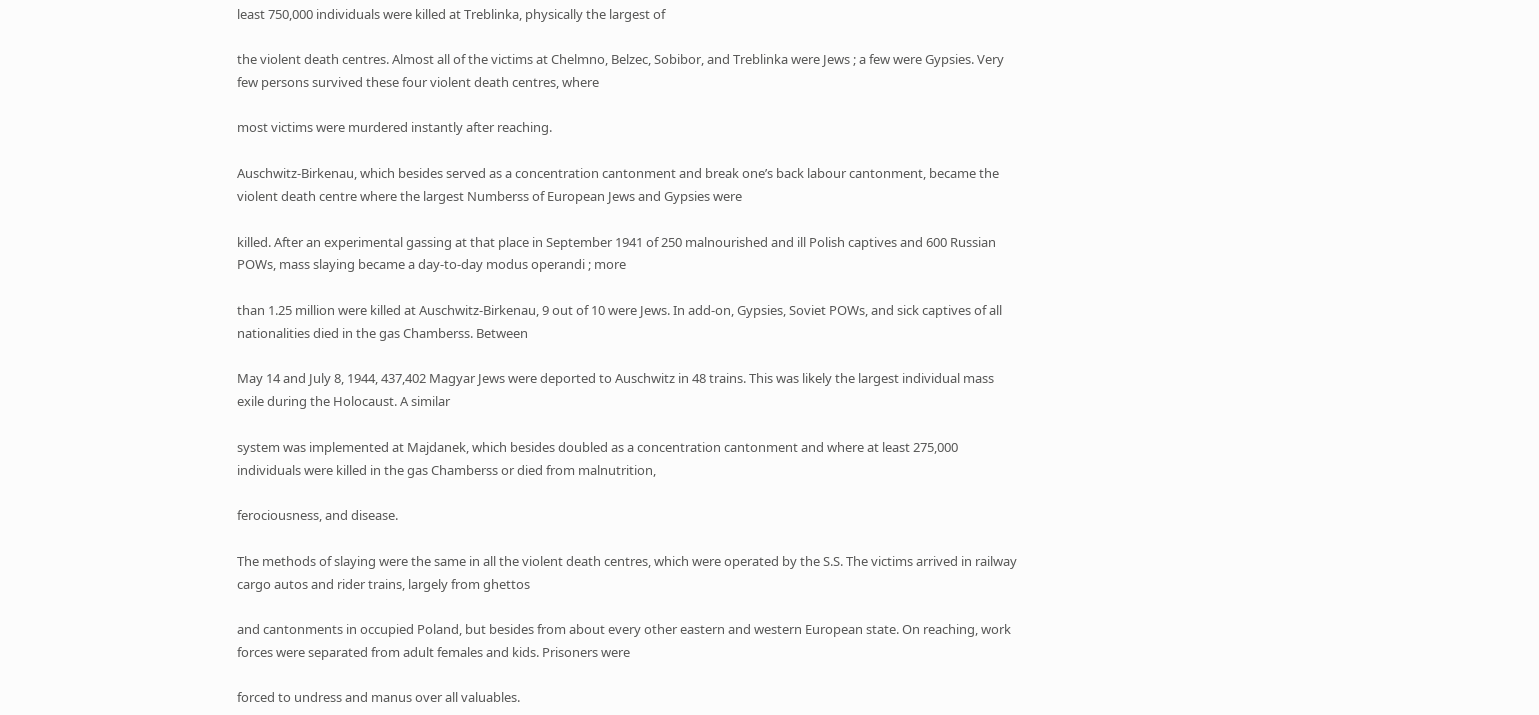least 750,000 individuals were killed at Treblinka, physically the largest of

the violent death centres. Almost all of the victims at Chelmno, Belzec, Sobibor, and Treblinka were Jews ; a few were Gypsies. Very few persons survived these four violent death centres, where

most victims were murdered instantly after reaching.

Auschwitz-Birkenau, which besides served as a concentration cantonment and break one’s back labour cantonment, became the violent death centre where the largest Numberss of European Jews and Gypsies were

killed. After an experimental gassing at that place in September 1941 of 250 malnourished and ill Polish captives and 600 Russian POWs, mass slaying became a day-to-day modus operandi ; more

than 1.25 million were killed at Auschwitz-Birkenau, 9 out of 10 were Jews. In add-on, Gypsies, Soviet POWs, and sick captives of all nationalities died in the gas Chamberss. Between

May 14 and July 8, 1944, 437,402 Magyar Jews were deported to Auschwitz in 48 trains. This was likely the largest individual mass exile during the Holocaust. A similar

system was implemented at Majdanek, which besides doubled as a concentration cantonment and where at least 275,000 individuals were killed in the gas Chamberss or died from malnutrition,

ferociousness, and disease.

The methods of slaying were the same in all the violent death centres, which were operated by the S.S. The victims arrived in railway cargo autos and rider trains, largely from ghettos

and cantonments in occupied Poland, but besides from about every other eastern and western European state. On reaching, work forces were separated from adult females and kids. Prisoners were

forced to undress and manus over all valuables.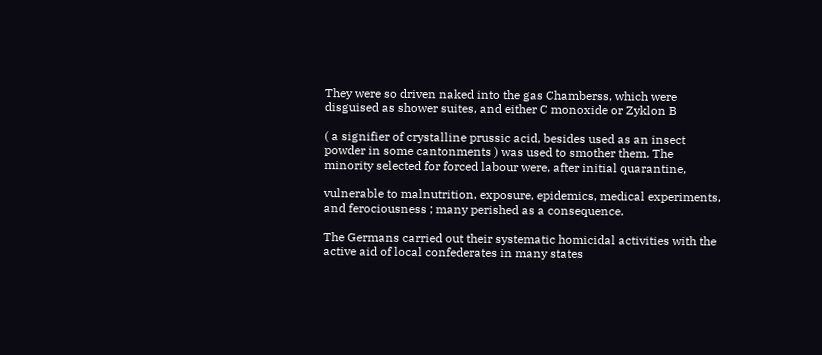They were so driven naked into the gas Chamberss, which were disguised as shower suites, and either C monoxide or Zyklon B

( a signifier of crystalline prussic acid, besides used as an insect powder in some cantonments ) was used to smother them. The minority selected for forced labour were, after initial quarantine,

vulnerable to malnutrition, exposure, epidemics, medical experiments, and ferociousness ; many perished as a consequence.

The Germans carried out their systematic homicidal activities with the active aid of local confederates in many states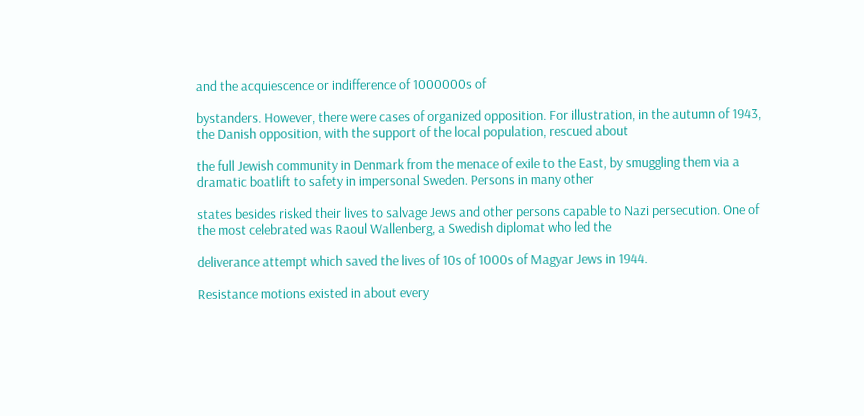and the acquiescence or indifference of 1000000s of

bystanders. However, there were cases of organized opposition. For illustration, in the autumn of 1943, the Danish opposition, with the support of the local population, rescued about

the full Jewish community in Denmark from the menace of exile to the East, by smuggling them via a dramatic boatlift to safety in impersonal Sweden. Persons in many other

states besides risked their lives to salvage Jews and other persons capable to Nazi persecution. One of the most celebrated was Raoul Wallenberg, a Swedish diplomat who led the

deliverance attempt which saved the lives of 10s of 1000s of Magyar Jews in 1944.

Resistance motions existed in about every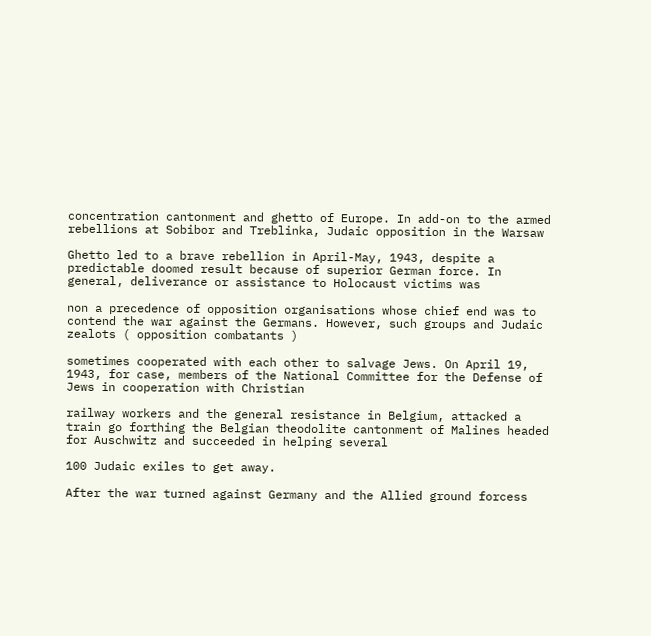concentration cantonment and ghetto of Europe. In add-on to the armed rebellions at Sobibor and Treblinka, Judaic opposition in the Warsaw

Ghetto led to a brave rebellion in April-May, 1943, despite a predictable doomed result because of superior German force. In general, deliverance or assistance to Holocaust victims was

non a precedence of opposition organisations whose chief end was to contend the war against the Germans. However, such groups and Judaic zealots ( opposition combatants )

sometimes cooperated with each other to salvage Jews. On April 19, 1943, for case, members of the National Committee for the Defense of Jews in cooperation with Christian

railway workers and the general resistance in Belgium, attacked a train go forthing the Belgian theodolite cantonment of Malines headed for Auschwitz and succeeded in helping several

100 Judaic exiles to get away.

After the war turned against Germany and the Allied ground forcess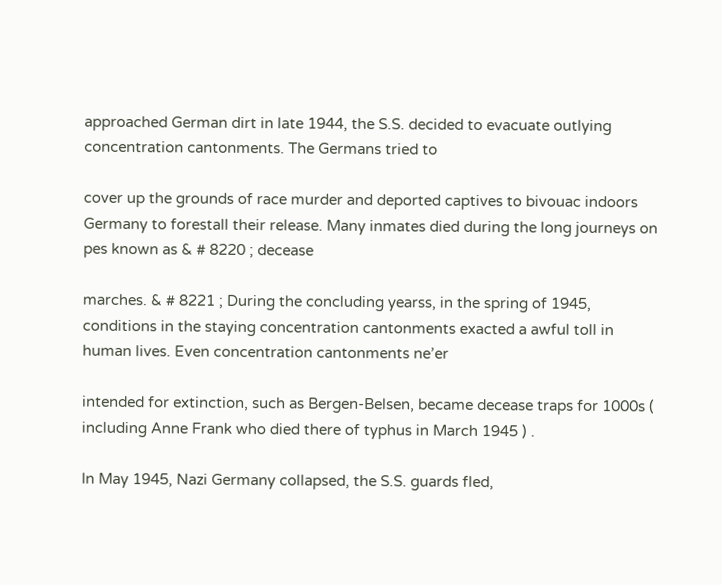approached German dirt in late 1944, the S.S. decided to evacuate outlying concentration cantonments. The Germans tried to

cover up the grounds of race murder and deported captives to bivouac indoors Germany to forestall their release. Many inmates died during the long journeys on pes known as & # 8220 ; decease

marches. & # 8221 ; During the concluding yearss, in the spring of 1945, conditions in the staying concentration cantonments exacted a awful toll in human lives. Even concentration cantonments ne’er

intended for extinction, such as Bergen-Belsen, became decease traps for 1000s ( including Anne Frank who died there of typhus in March 1945 ) .

In May 1945, Nazi Germany collapsed, the S.S. guards fled,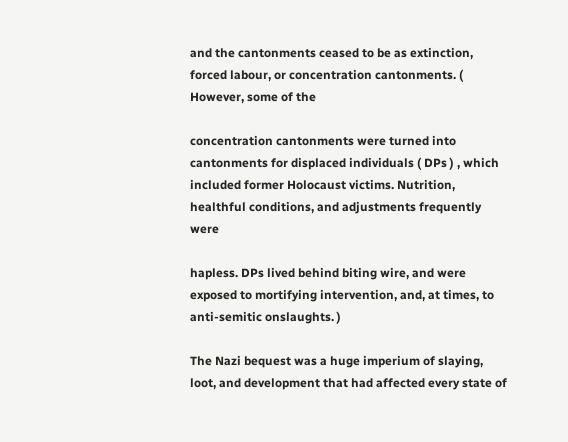and the cantonments ceased to be as extinction, forced labour, or concentration cantonments. ( However, some of the

concentration cantonments were turned into cantonments for displaced individuals ( DPs ) , which included former Holocaust victims. Nutrition, healthful conditions, and adjustments frequently were

hapless. DPs lived behind biting wire, and were exposed to mortifying intervention, and, at times, to anti-semitic onslaughts. )

The Nazi bequest was a huge imperium of slaying, loot, and development that had affected every state of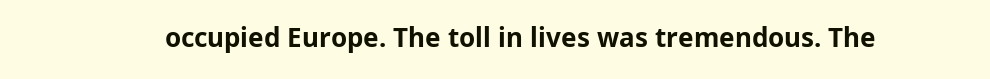occupied Europe. The toll in lives was tremendous. The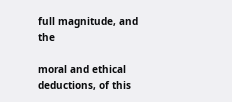full magnitude, and the

moral and ethical deductions, of this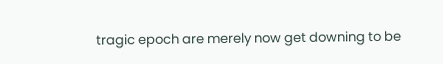tragic epoch are merely now get downing to be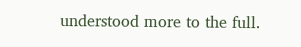understood more to the full.